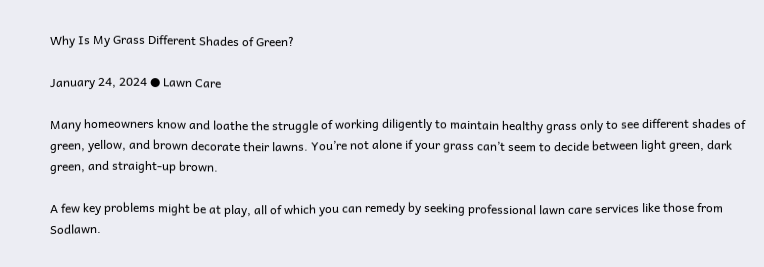Why Is My Grass Different Shades of Green?

January 24, 2024 ● Lawn Care

Many homeowners know and loathe the struggle of working diligently to maintain healthy grass only to see different shades of green, yellow, and brown decorate their lawns. You’re not alone if your grass can’t seem to decide between light green, dark green, and straight-up brown.

A few key problems might be at play, all of which you can remedy by seeking professional lawn care services like those from Sodlawn.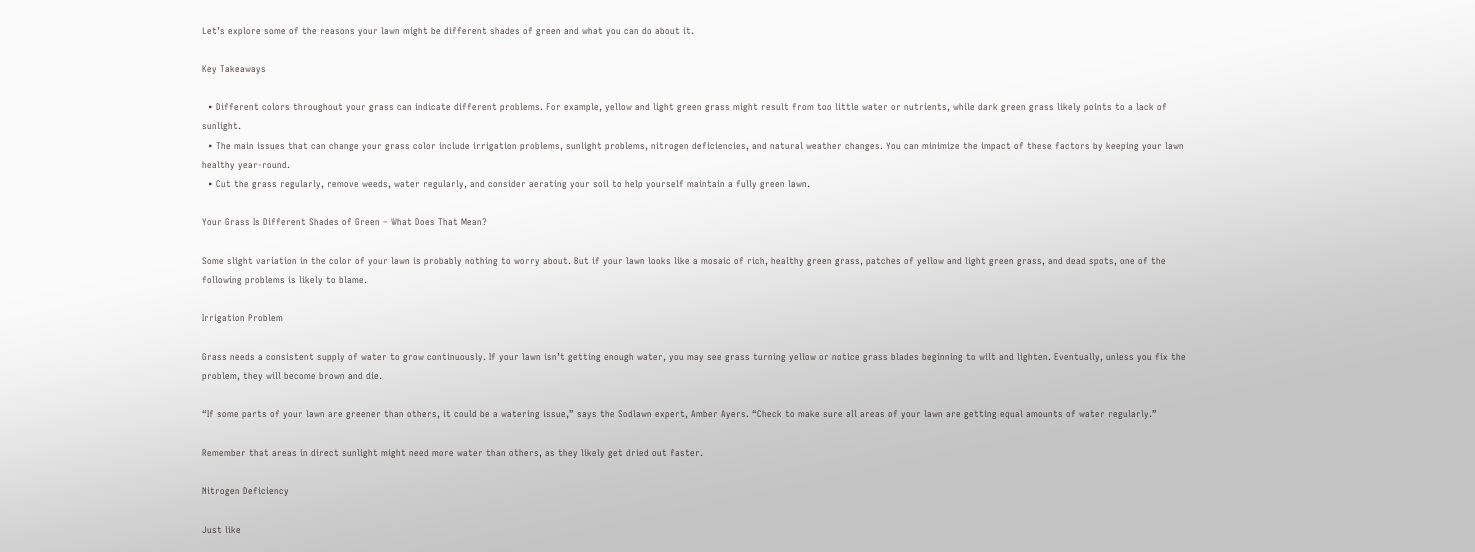Let’s explore some of the reasons your lawn might be different shades of green and what you can do about it.

Key Takeaways

  • Different colors throughout your grass can indicate different problems. For example, yellow and light green grass might result from too little water or nutrients, while dark green grass likely points to a lack of sunlight.
  • The main issues that can change your grass color include irrigation problems, sunlight problems, nitrogen deficiencies, and natural weather changes. You can minimize the impact of these factors by keeping your lawn healthy year-round.
  • Cut the grass regularly, remove weeds, water regularly, and consider aerating your soil to help yourself maintain a fully green lawn.

Your Grass Is Different Shades of Green – What Does That Mean?

Some slight variation in the color of your lawn is probably nothing to worry about. But if your lawn looks like a mosaic of rich, healthy green grass, patches of yellow and light green grass, and dead spots, one of the following problems is likely to blame.

Irrigation Problem

Grass needs a consistent supply of water to grow continuously. If your lawn isn’t getting enough water, you may see grass turning yellow or notice grass blades beginning to wilt and lighten. Eventually, unless you fix the problem, they will become brown and die.

“If some parts of your lawn are greener than others, it could be a watering issue,” says the Sodlawn expert, Amber Ayers. “Check to make sure all areas of your lawn are getting equal amounts of water regularly.”

Remember that areas in direct sunlight might need more water than others, as they likely get dried out faster.

Nitrogen Deficiency

Just like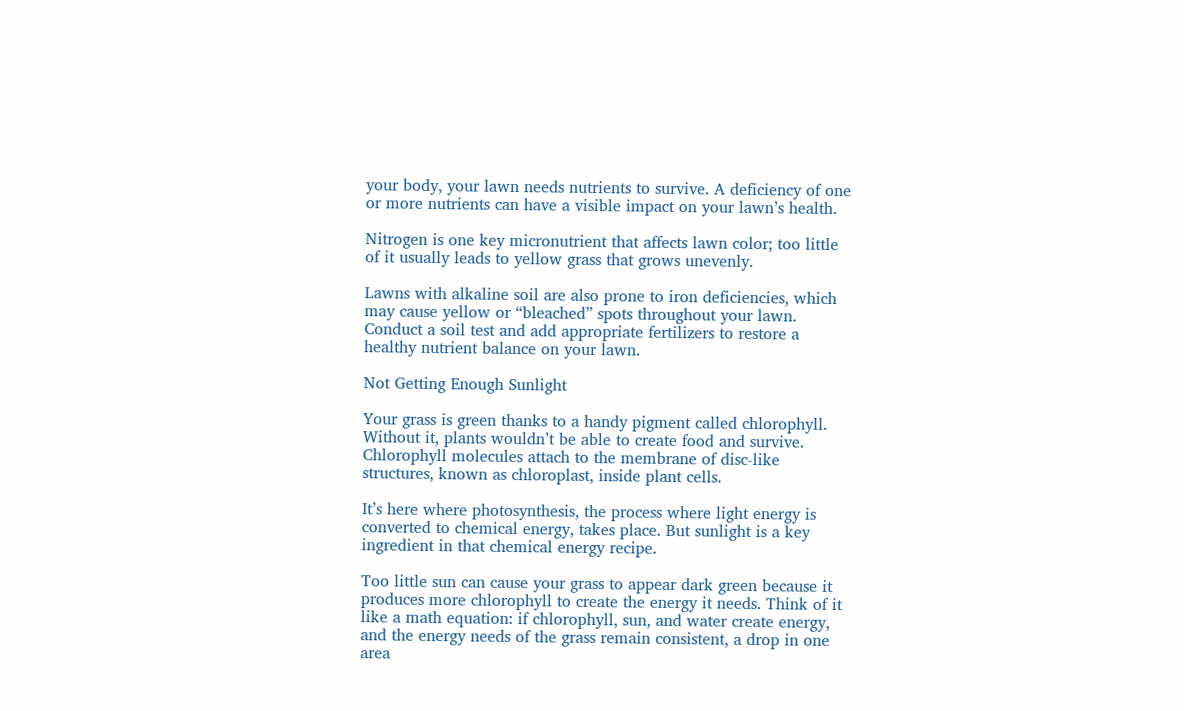your body, your lawn needs nutrients to survive. A deficiency of one or more nutrients can have a visible impact on your lawn’s health.

Nitrogen is one key micronutrient that affects lawn color; too little of it usually leads to yellow grass that grows unevenly.

Lawns with alkaline soil are also prone to iron deficiencies, which may cause yellow or “bleached” spots throughout your lawn. Conduct a soil test and add appropriate fertilizers to restore a healthy nutrient balance on your lawn.

Not Getting Enough Sunlight

Your grass is green thanks to a handy pigment called chlorophyll. Without it, plants wouldn’t be able to create food and survive. Chlorophyll molecules attach to the membrane of disc-like structures, known as chloroplast, inside plant cells.

It’s here where photosynthesis, the process where light energy is converted to chemical energy, takes place. But sunlight is a key ingredient in that chemical energy recipe.

Too little sun can cause your grass to appear dark green because it produces more chlorophyll to create the energy it needs. Think of it like a math equation: if chlorophyll, sun, and water create energy, and the energy needs of the grass remain consistent, a drop in one area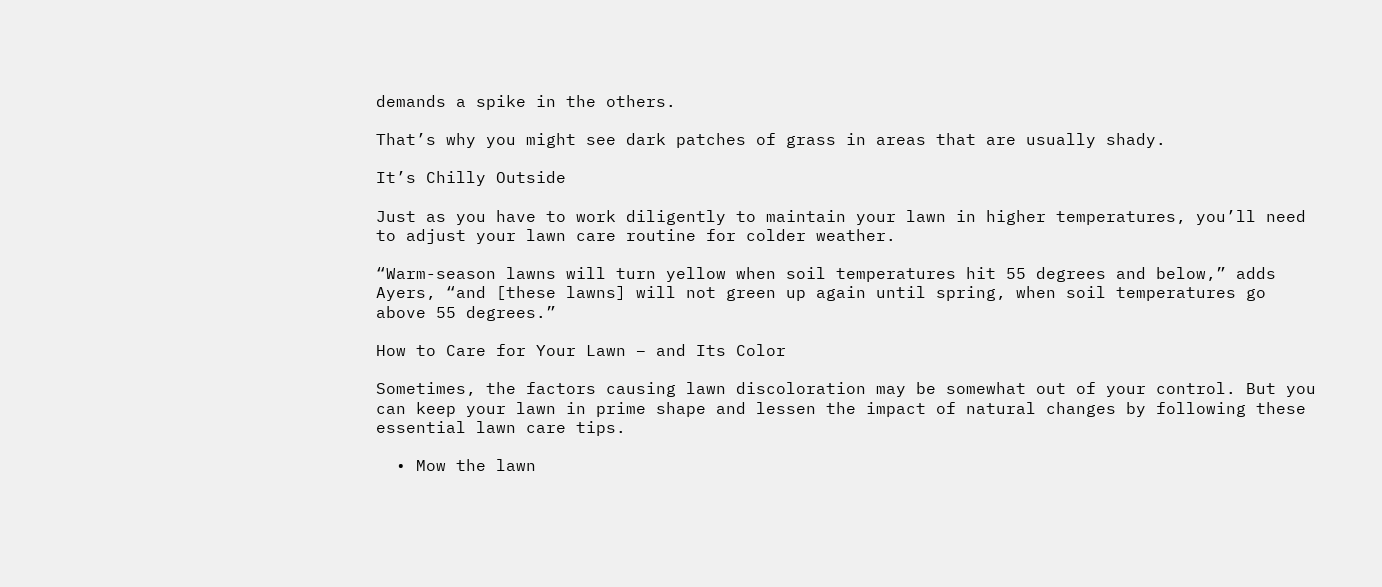demands a spike in the others.

That’s why you might see dark patches of grass in areas that are usually shady.

It’s Chilly Outside

Just as you have to work diligently to maintain your lawn in higher temperatures, you’ll need to adjust your lawn care routine for colder weather.

“Warm-season lawns will turn yellow when soil temperatures hit 55 degrees and below,” adds Ayers, “and [these lawns] will not green up again until spring, when soil temperatures go above 55 degrees.”

How to Care for Your Lawn – and Its Color

Sometimes, the factors causing lawn discoloration may be somewhat out of your control. But you can keep your lawn in prime shape and lessen the impact of natural changes by following these essential lawn care tips.

  • Mow the lawn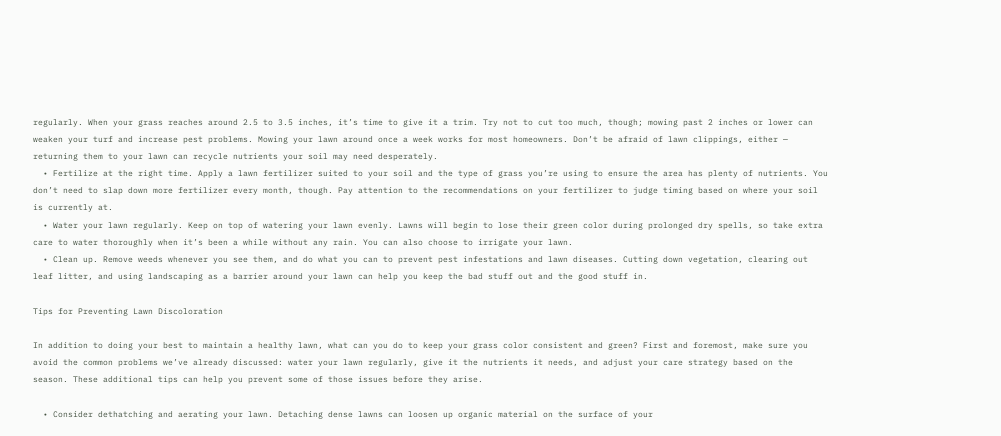regularly. When your grass reaches around 2.5 to 3.5 inches, it’s time to give it a trim. Try not to cut too much, though; mowing past 2 inches or lower can weaken your turf and increase pest problems. Mowing your lawn around once a week works for most homeowners. Don’t be afraid of lawn clippings, either — returning them to your lawn can recycle nutrients your soil may need desperately.
  • Fertilize at the right time. Apply a lawn fertilizer suited to your soil and the type of grass you’re using to ensure the area has plenty of nutrients. You don’t need to slap down more fertilizer every month, though. Pay attention to the recommendations on your fertilizer to judge timing based on where your soil is currently at.
  • Water your lawn regularly. Keep on top of watering your lawn evenly. Lawns will begin to lose their green color during prolonged dry spells, so take extra care to water thoroughly when it’s been a while without any rain. You can also choose to irrigate your lawn.
  • Clean up. Remove weeds whenever you see them, and do what you can to prevent pest infestations and lawn diseases. Cutting down vegetation, clearing out leaf litter, and using landscaping as a barrier around your lawn can help you keep the bad stuff out and the good stuff in.

Tips for Preventing Lawn Discoloration

In addition to doing your best to maintain a healthy lawn, what can you do to keep your grass color consistent and green? First and foremost, make sure you avoid the common problems we’ve already discussed: water your lawn regularly, give it the nutrients it needs, and adjust your care strategy based on the season. These additional tips can help you prevent some of those issues before they arise.

  • Consider dethatching and aerating your lawn. Detaching dense lawns can loosen up organic material on the surface of your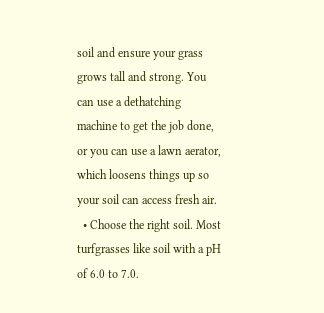soil and ensure your grass grows tall and strong. You can use a dethatching machine to get the job done, or you can use a lawn aerator, which loosens things up so your soil can access fresh air.
  • Choose the right soil. Most turfgrasses like soil with a pH of 6.0 to 7.0.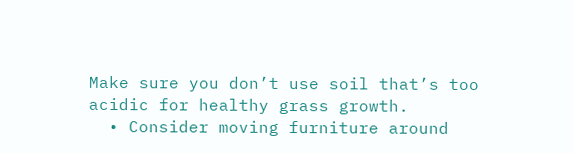Make sure you don’t use soil that’s too acidic for healthy grass growth.
  • Consider moving furniture around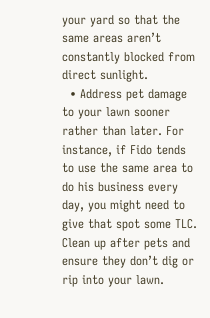your yard so that the same areas aren’t constantly blocked from direct sunlight.
  • Address pet damage to your lawn sooner rather than later. For instance, if Fido tends to use the same area to do his business every day, you might need to give that spot some TLC. Clean up after pets and ensure they don’t dig or rip into your lawn.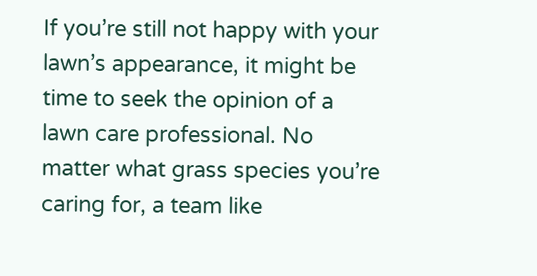If you’re still not happy with your lawn’s appearance, it might be time to seek the opinion of a lawn care professional. No matter what grass species you’re caring for, a team like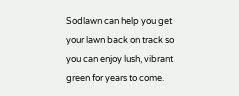Sodlawn can help you get your lawn back on track so you can enjoy lush, vibrant green for years to come.